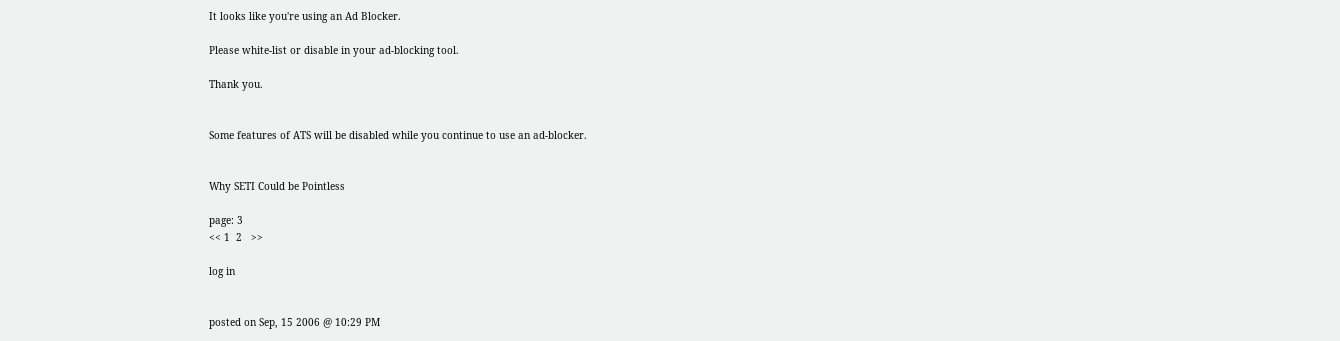It looks like you're using an Ad Blocker.

Please white-list or disable in your ad-blocking tool.

Thank you.


Some features of ATS will be disabled while you continue to use an ad-blocker.


Why SETI Could be Pointless

page: 3
<< 1  2   >>

log in


posted on Sep, 15 2006 @ 10:29 PM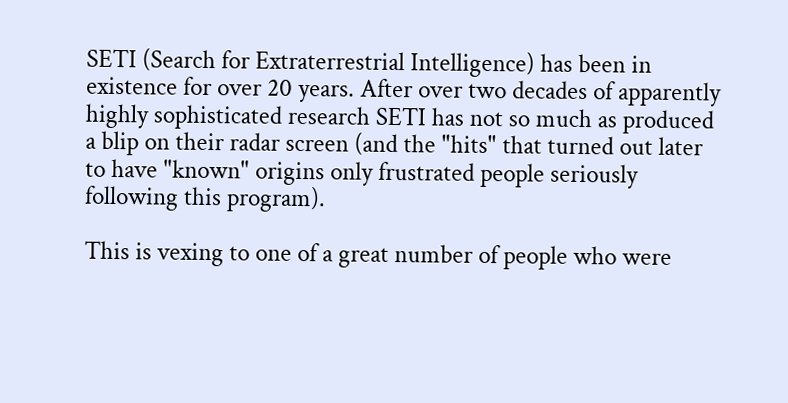SETI (Search for Extraterrestrial Intelligence) has been in existence for over 20 years. After over two decades of apparently highly sophisticated research SETI has not so much as produced a blip on their radar screen (and the "hits" that turned out later to have "known" origins only frustrated people seriously following this program).

This is vexing to one of a great number of people who were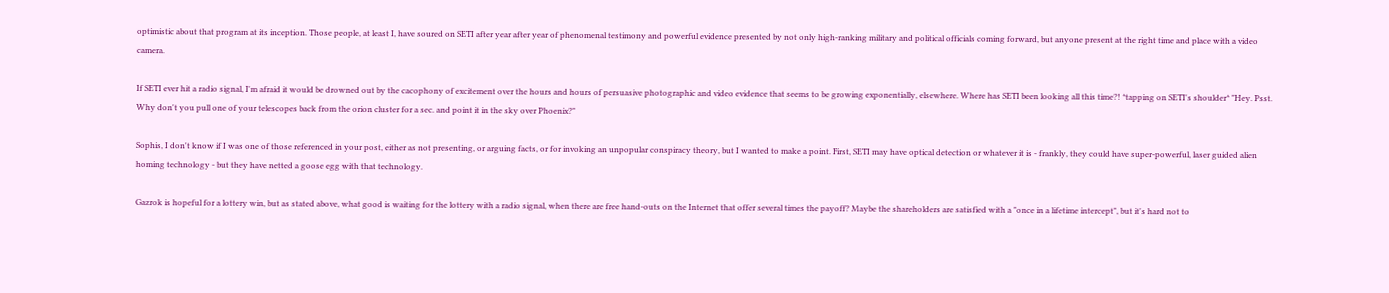optimistic about that program at its inception. Those people, at least I, have soured on SETI after year after year of phenomenal testimony and powerful evidence presented by not only high-ranking military and political officials coming forward, but anyone present at the right time and place with a video camera.

If SETI ever hit a radio signal, I'm afraid it would be drowned out by the cacophony of excitement over the hours and hours of persuasive photographic and video evidence that seems to be growing exponentially, elsewhere. Where has SETI been looking all this time?! *tapping on SETI's shoulder* "Hey. Psst. Why don't you pull one of your telescopes back from the orion cluster for a sec. and point it in the sky over Phoenix?"

Sophis, I don't know if I was one of those referenced in your post, either as not presenting, or arguing facts, or for invoking an unpopular conspiracy theory, but I wanted to make a point. First, SETI may have optical detection or whatever it is - frankly, they could have super-powerful, laser guided alien homing technology - but they have netted a goose egg with that technology.

Gazrok is hopeful for a lottery win, but as stated above, what good is waiting for the lottery with a radio signal, when there are free hand-outs on the Internet that offer several times the payoff? Maybe the shareholders are satisfied with a "once in a lifetime intercept", but it's hard not to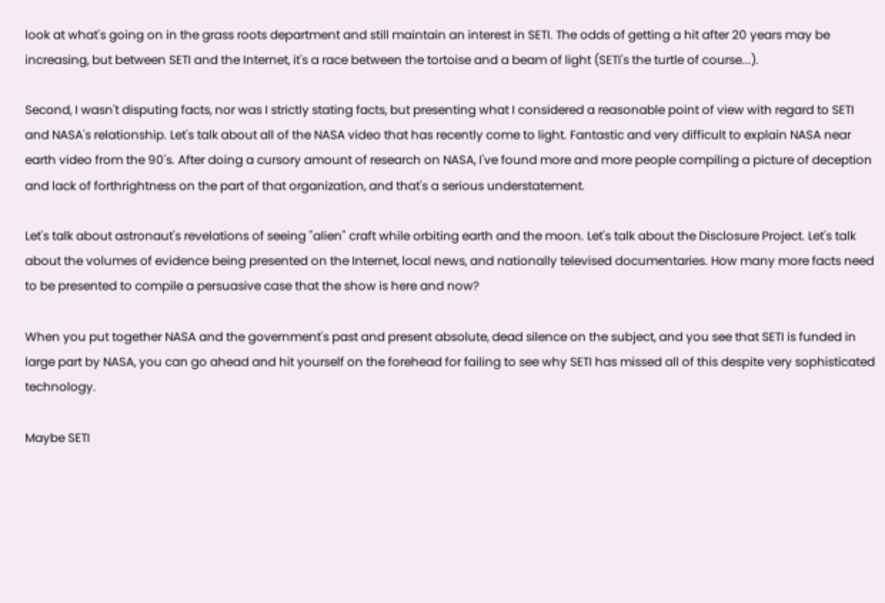look at what's going on in the grass roots department and still maintain an interest in SETI. The odds of getting a hit after 20 years may be increasing, but between SETI and the Internet, it's a race between the tortoise and a beam of light (SETI's the turtle of course...).

Second, I wasn't disputing facts, nor was I strictly stating facts, but presenting what I considered a reasonable point of view with regard to SETI and NASA's relationship. Let's talk about all of the NASA video that has recently come to light. Fantastic and very difficult to explain NASA near earth video from the 90's. After doing a cursory amount of research on NASA, I've found more and more people compiling a picture of deception and lack of forthrightness on the part of that organization, and that's a serious understatement.

Let's talk about astronaut's revelations of seeing "alien" craft while orbiting earth and the moon. Let's talk about the Disclosure Project. Let's talk about the volumes of evidence being presented on the Internet, local news, and nationally televised documentaries. How many more facts need to be presented to compile a persuasive case that the show is here and now?

When you put together NASA and the government's past and present absolute, dead silence on the subject, and you see that SETI is funded in large part by NASA, you can go ahead and hit yourself on the forehead for failing to see why SETI has missed all of this despite very sophisticated technology.

Maybe SETI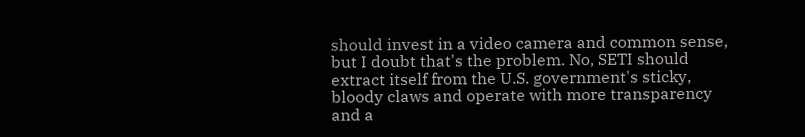should invest in a video camera and common sense, but I doubt that's the problem. No, SETI should extract itself from the U.S. government's sticky, bloody claws and operate with more transparency and a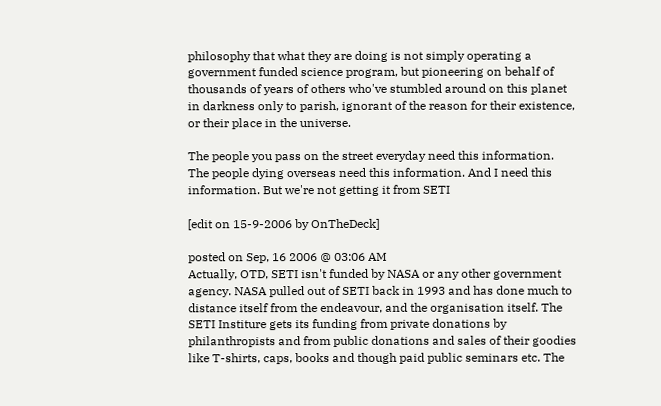philosophy that what they are doing is not simply operating a government funded science program, but pioneering on behalf of thousands of years of others who've stumbled around on this planet in darkness only to parish, ignorant of the reason for their existence, or their place in the universe.

The people you pass on the street everyday need this information. The people dying overseas need this information. And I need this information. But we're not getting it from SETI

[edit on 15-9-2006 by OnTheDeck]

posted on Sep, 16 2006 @ 03:06 AM
Actually, OTD, SETI isn't funded by NASA or any other government agency. NASA pulled out of SETI back in 1993 and has done much to distance itself from the endeavour, and the organisation itself. The SETI Institure gets its funding from private donations by philanthropists and from public donations and sales of their goodies like T-shirts, caps, books and though paid public seminars etc. The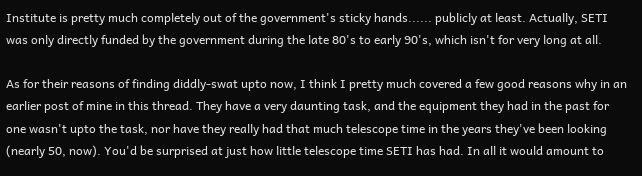Institute is pretty much completely out of the government's sticky hands...... publicly at least. Actually, SETI was only directly funded by the government during the late 80's to early 90's, which isn't for very long at all.

As for their reasons of finding diddly-swat upto now, I think I pretty much covered a few good reasons why in an earlier post of mine in this thread. They have a very daunting task, and the equipment they had in the past for one wasn't upto the task, nor have they really had that much telescope time in the years they've been looking (nearly 50, now). You'd be surprised at just how little telescope time SETI has had. In all it would amount to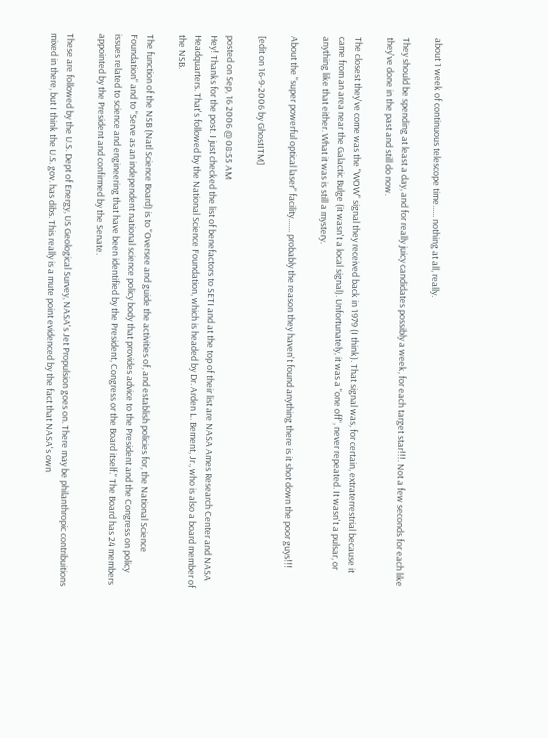about 1 week of continuous telescope time...... nothing at all, really.

They should be spending at least a day, and for really juicy candidates possibly a week, for each target star!!!. Not a few seconds for each like they've done in the past and still do now.

The closest they've come was the "WOW" signal they received back in 1979 (I think). That signal was, for certain, extraterrestrial because it came from an area near the Galactic Bulge (it wasn't a local signal). Unfortunately, it was a "one off", never repeated. It wasn't a pulsar, or anything like that either. What it was is still a mystery.

About the "super powerful optical laser" facility....... probably the reason they haven't found anything there is it shot down the poor guys!!!

[edit on 16-9-2006 by GhostITM]

posted on Sep, 16 2006 @ 08:55 AM
Hey! Thanks for the post. I just checked the list of benefactors to SETI and at the top of their list are NASA Ames Research Center and NASA Headquarters. That's followed by the National Science Foundation, which is headed by Dr. Arden L. Bement, Jr., who is also a board member of the NSB.

The function of the NSB (Natl Science Board) is to "Oversee and guide the activities of, and establish policies for, the National Science Foundation" and to "Serve as an independent national science policy body that provides advice to the President and the Congress on policy issues related to science and engineering that have been identified by the President, Congress or the Board itself." The Board has 24 members appointed by the President and confirmed by the Senate.

These are followed by the U.S. Dept of Energy, US Geological Survey, NASA's Jet Propulsion goes on. There may be philanthropic contribuitions mixed in there, but I think the U.S. gov. has dibs. This really is a mute point evidenced by the fact that NASA's own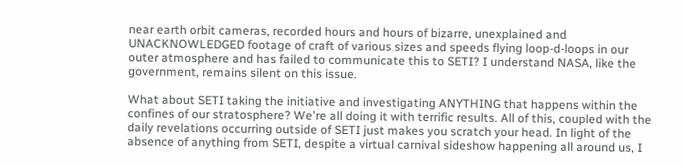near earth orbit cameras, recorded hours and hours of bizarre, unexplained and UNACKNOWLEDGED footage of craft of various sizes and speeds flying loop-d-loops in our outer atmosphere and has failed to communicate this to SETI? I understand NASA, like the government, remains silent on this issue.

What about SETI taking the initiative and investigating ANYTHING that happens within the confines of our stratosphere? We're all doing it with terrific results. All of this, coupled with the daily revelations occurring outside of SETI just makes you scratch your head. In light of the absence of anything from SETI, despite a virtual carnival sideshow happening all around us, I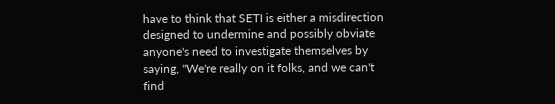have to think that SETI is either a misdirection designed to undermine and possibly obviate anyone's need to investigate themselves by saying, "We're really on it folks, and we can't find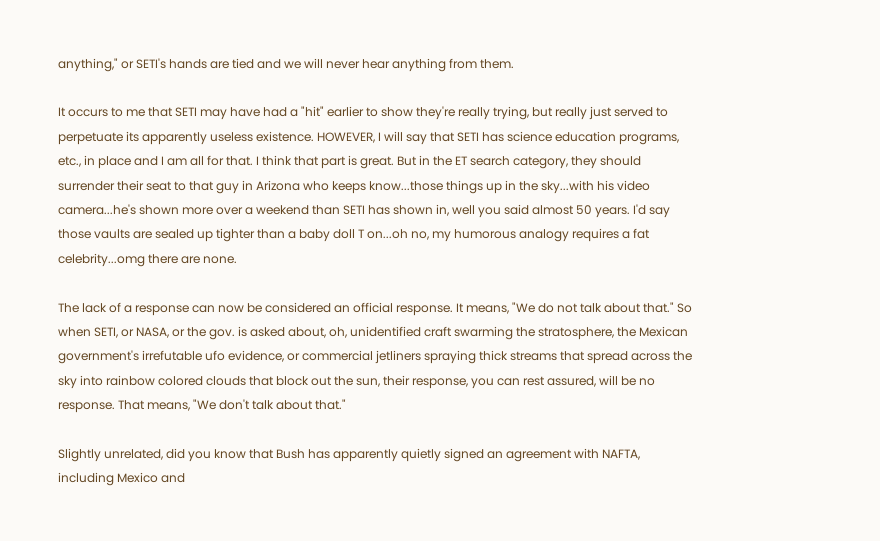anything," or SETI's hands are tied and we will never hear anything from them.

It occurs to me that SETI may have had a "hit" earlier to show they're really trying, but really just served to perpetuate its apparently useless existence. HOWEVER, I will say that SETI has science education programs, etc., in place and I am all for that. I think that part is great. But in the ET search category, they should surrender their seat to that guy in Arizona who keeps know...those things up in the sky...with his video camera...he's shown more over a weekend than SETI has shown in, well you said almost 50 years. I'd say those vaults are sealed up tighter than a baby doll T on...oh no, my humorous analogy requires a fat celebrity...omg there are none.

The lack of a response can now be considered an official response. It means, "We do not talk about that." So when SETI, or NASA, or the gov. is asked about, oh, unidentified craft swarming the stratosphere, the Mexican government's irrefutable ufo evidence, or commercial jetliners spraying thick streams that spread across the sky into rainbow colored clouds that block out the sun, their response, you can rest assured, will be no response. That means, "We don't talk about that."

Slightly unrelated, did you know that Bush has apparently quietly signed an agreement with NAFTA, including Mexico and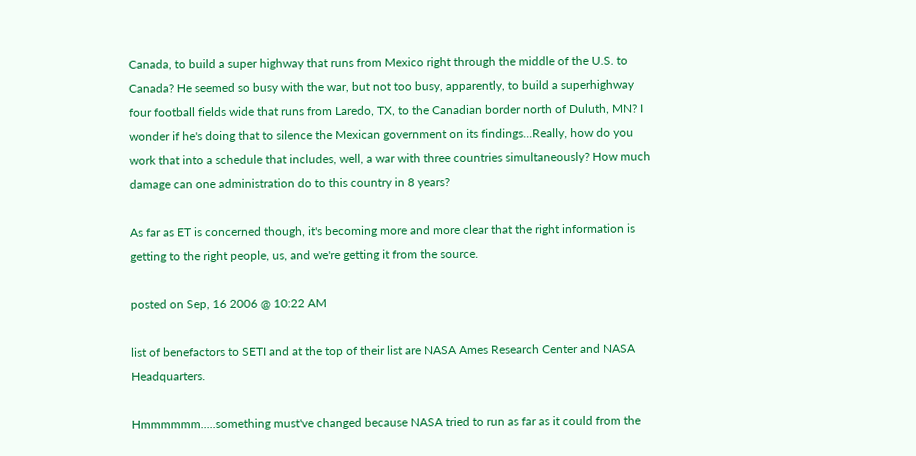Canada, to build a super highway that runs from Mexico right through the middle of the U.S. to Canada? He seemed so busy with the war, but not too busy, apparently, to build a superhighway four football fields wide that runs from Laredo, TX, to the Canadian border north of Duluth, MN? I wonder if he's doing that to silence the Mexican government on its findings...Really, how do you work that into a schedule that includes, well, a war with three countries simultaneously? How much damage can one administration do to this country in 8 years?

As far as ET is concerned though, it's becoming more and more clear that the right information is getting to the right people, us, and we're getting it from the source.

posted on Sep, 16 2006 @ 10:22 AM

list of benefactors to SETI and at the top of their list are NASA Ames Research Center and NASA Headquarters.

Hmmmmmm.....something must've changed because NASA tried to run as far as it could from the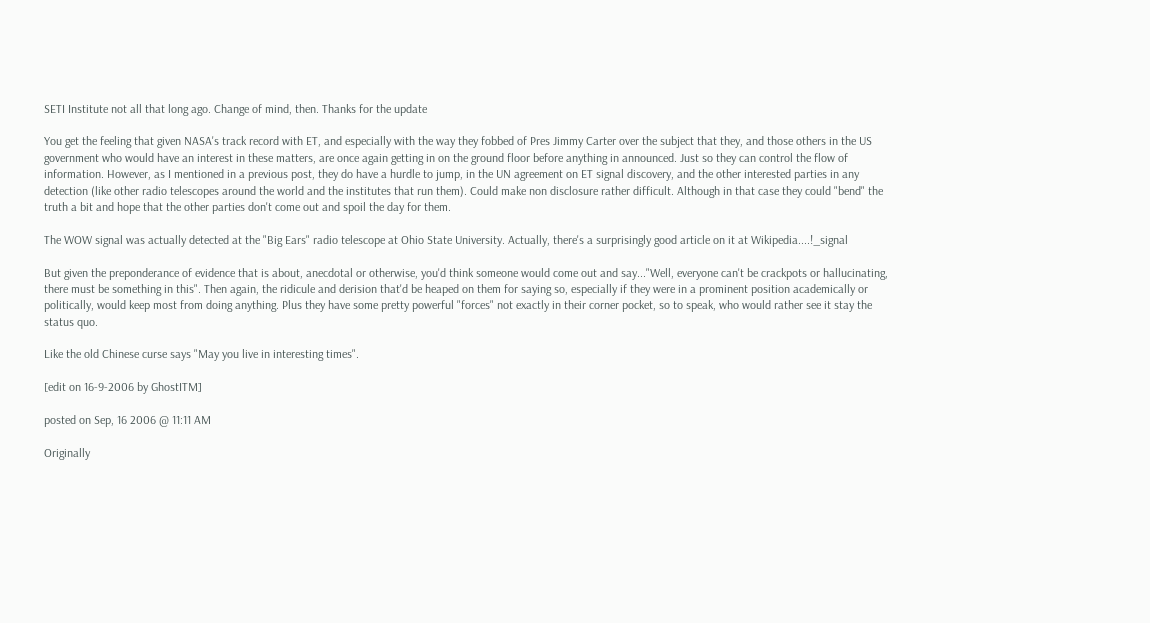SETI Institute not all that long ago. Change of mind, then. Thanks for the update

You get the feeling that given NASA's track record with ET, and especially with the way they fobbed of Pres Jimmy Carter over the subject that they, and those others in the US government who would have an interest in these matters, are once again getting in on the ground floor before anything in announced. Just so they can control the flow of information. However, as I mentioned in a previous post, they do have a hurdle to jump, in the UN agreement on ET signal discovery, and the other interested parties in any detection (like other radio telescopes around the world and the institutes that run them). Could make non disclosure rather difficult. Although in that case they could "bend" the truth a bit and hope that the other parties don't come out and spoil the day for them.

The WOW signal was actually detected at the "Big Ears" radio telescope at Ohio State University. Actually, there's a surprisingly good article on it at Wikipedia....!_signal

But given the preponderance of evidence that is about, anecdotal or otherwise, you'd think someone would come out and say..."Well, everyone can't be crackpots or hallucinating, there must be something in this". Then again, the ridicule and derision that'd be heaped on them for saying so, especially if they were in a prominent position academically or politically, would keep most from doing anything. Plus they have some pretty powerful "forces" not exactly in their corner pocket, so to speak, who would rather see it stay the status quo.

Like the old Chinese curse says "May you live in interesting times".

[edit on 16-9-2006 by GhostITM]

posted on Sep, 16 2006 @ 11:11 AM

Originally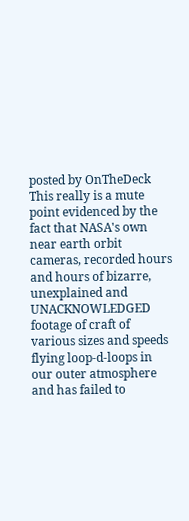posted by OnTheDeck
This really is a mute point evidenced by the fact that NASA's own near earth orbit cameras, recorded hours and hours of bizarre, unexplained and UNACKNOWLEDGED footage of craft of various sizes and speeds flying loop-d-loops in our outer atmosphere and has failed to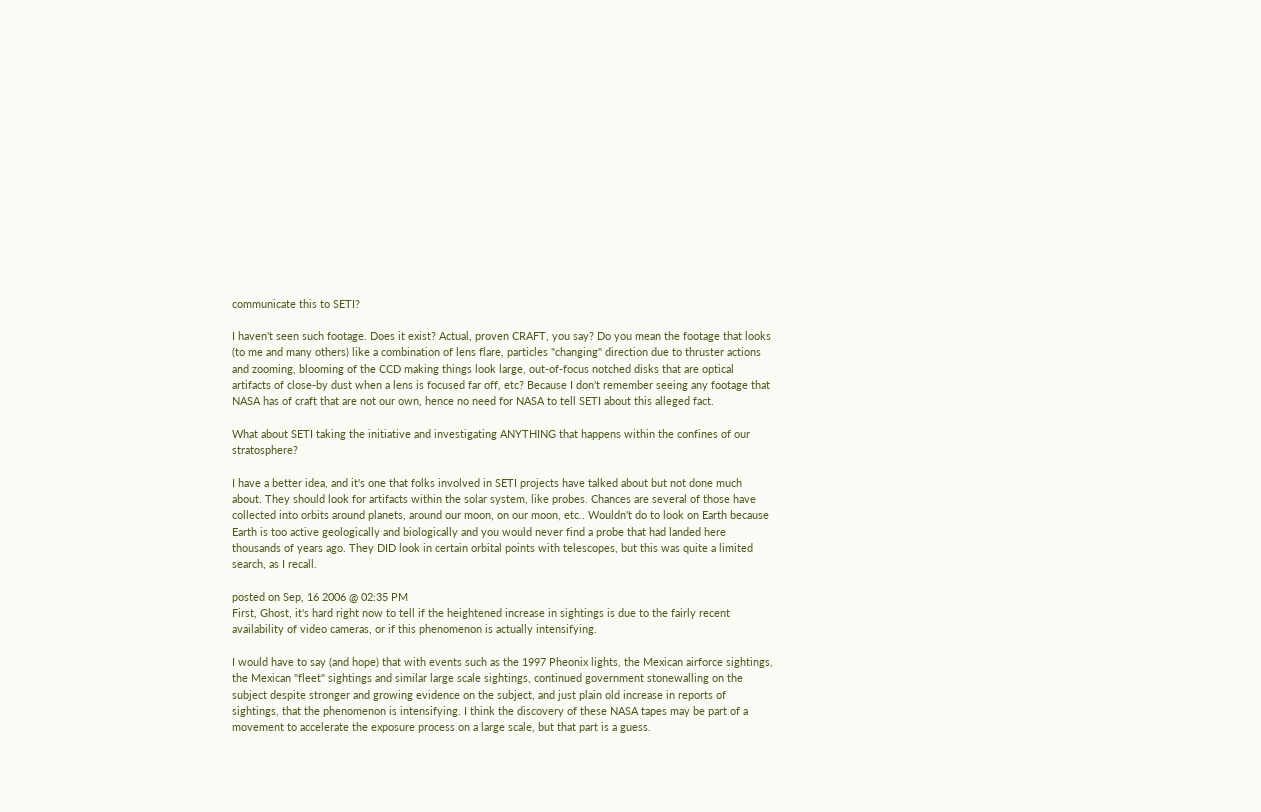communicate this to SETI?

I haven't seen such footage. Does it exist? Actual, proven CRAFT, you say? Do you mean the footage that looks (to me and many others) like a combination of lens flare, particles "changing" direction due to thruster actions and zooming, blooming of the CCD making things look large, out-of-focus notched disks that are optical artifacts of close-by dust when a lens is focused far off, etc? Because I don't remember seeing any footage that NASA has of craft that are not our own, hence no need for NASA to tell SETI about this alleged fact.

What about SETI taking the initiative and investigating ANYTHING that happens within the confines of our stratosphere?

I have a better idea, and it's one that folks involved in SETI projects have talked about but not done much about. They should look for artifacts within the solar system, like probes. Chances are several of those have collected into orbits around planets, around our moon, on our moon, etc.. Wouldn't do to look on Earth because Earth is too active geologically and biologically and you would never find a probe that had landed here thousands of years ago. They DID look in certain orbital points with telescopes, but this was quite a limited search, as I recall.

posted on Sep, 16 2006 @ 02:35 PM
First, Ghost, it's hard right now to tell if the heightened increase in sightings is due to the fairly recent availability of video cameras, or if this phenomenon is actually intensifying.

I would have to say (and hope) that with events such as the 1997 Pheonix lights, the Mexican airforce sightings, the Mexican "fleet" sightings and similar large scale sightings, continued government stonewalling on the subject despite stronger and growing evidence on the subject, and just plain old increase in reports of sightings, that the phenomenon is intensifying. I think the discovery of these NASA tapes may be part of a movement to accelerate the exposure process on a large scale, but that part is a guess.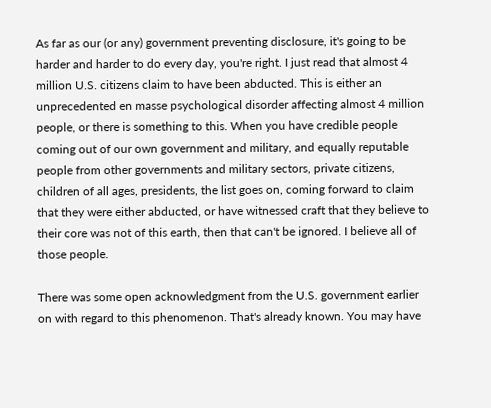As far as our (or any) government preventing disclosure, it's going to be harder and harder to do every day, you're right. I just read that almost 4 million U.S. citizens claim to have been abducted. This is either an unprecedented en masse psychological disorder affecting almost 4 million people, or there is something to this. When you have credible people coming out of our own government and military, and equally reputable people from other governments and military sectors, private citizens, children of all ages, presidents, the list goes on, coming forward to claim that they were either abducted, or have witnessed craft that they believe to their core was not of this earth, then that can't be ignored. I believe all of those people.

There was some open acknowledgment from the U.S. government earlier on with regard to this phenomenon. That's already known. You may have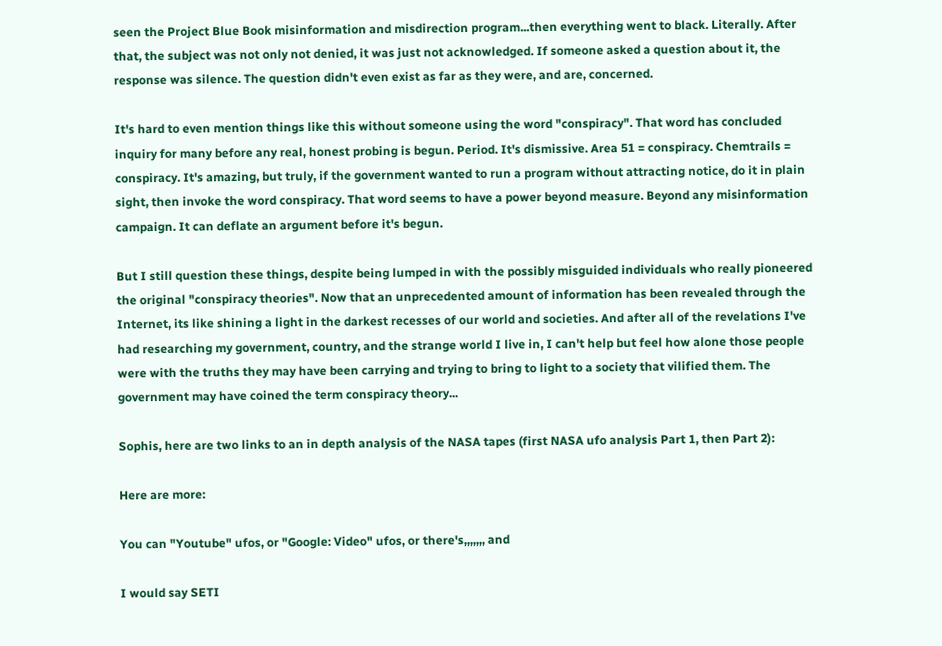seen the Project Blue Book misinformation and misdirection program...then everything went to black. Literally. After that, the subject was not only not denied, it was just not acknowledged. If someone asked a question about it, the response was silence. The question didn't even exist as far as they were, and are, concerned.

It's hard to even mention things like this without someone using the word "conspiracy". That word has concluded inquiry for many before any real, honest probing is begun. Period. It's dismissive. Area 51 = conspiracy. Chemtrails = conspiracy. It's amazing, but truly, if the government wanted to run a program without attracting notice, do it in plain sight, then invoke the word conspiracy. That word seems to have a power beyond measure. Beyond any misinformation campaign. It can deflate an argument before it's begun.

But I still question these things, despite being lumped in with the possibly misguided individuals who really pioneered the original "conspiracy theories". Now that an unprecedented amount of information has been revealed through the Internet, its like shining a light in the darkest recesses of our world and societies. And after all of the revelations I've had researching my government, country, and the strange world I live in, I can't help but feel how alone those people were with the truths they may have been carrying and trying to bring to light to a society that vilified them. The government may have coined the term conspiracy theory...

Sophis, here are two links to an in depth analysis of the NASA tapes (first NASA ufo analysis Part 1, then Part 2):

Here are more:

You can "Youtube" ufos, or "Google: Video" ufos, or there's,,,,,,, and

I would say SETI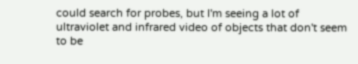could search for probes, but I'm seeing a lot of ultraviolet and infrared video of objects that don't seem to be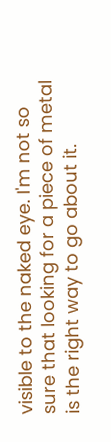visible to the naked eye. I'm not so sure that looking for a piece of metal is the right way to go about it.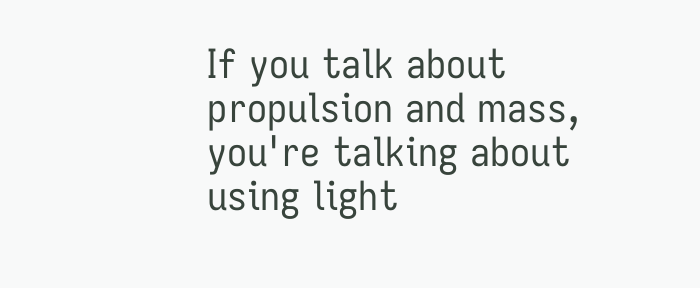If you talk about propulsion and mass, you're talking about using light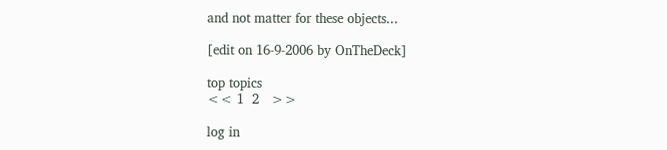and not matter for these objects...

[edit on 16-9-2006 by OnTheDeck]

top topics
<< 1  2   >>

log in